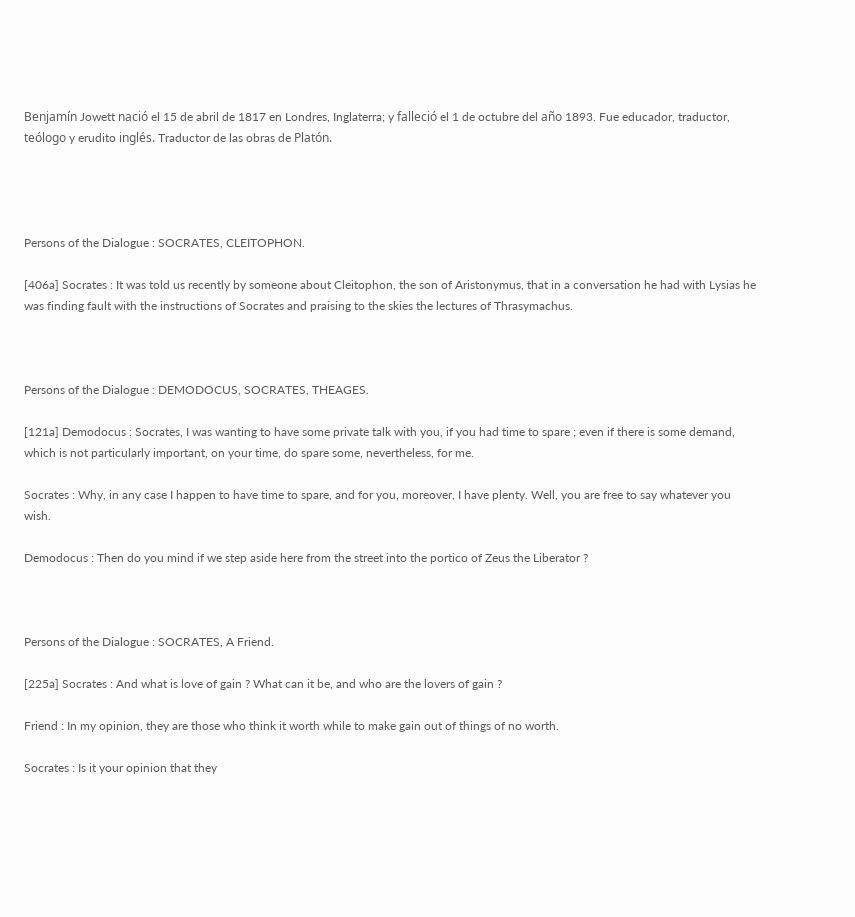Benjamín Jowett nació el 15 de abril de 1817 en Londres, Inglaterra; y falleció el 1 de octubre del año 1893. Fue educador, traductor, teólogo y erudito inglés. Traductor de las obras de Platón.




Persons of the Dialogue : SOCRATES, CLEITOPHON.

[406a] Socrates : It was told us recently by someone about Cleitophon, the son of Aristonymus, that in a conversation he had with Lysias he was finding fault with the instructions of Socrates and praising to the skies the lectures of Thrasymachus.



Persons of the Dialogue : DEMODOCUS, SOCRATES, THEAGES.

[121a] Demodocus : Socrates, I was wanting to have some private talk with you, if you had time to spare ; even if there is some demand, which is not particularly important, on your time, do spare some, nevertheless, for me.

Socrates : Why, in any case I happen to have time to spare, and for you, moreover, I have plenty. Well, you are free to say whatever you wish.

Demodocus : Then do you mind if we step aside here from the street into the portico of Zeus the Liberator ?



Persons of the Dialogue : SOCRATES, A Friend.

[225a] Socrates : And what is love of gain ? What can it be, and who are the lovers of gain ?

Friend : In my opinion, they are those who think it worth while to make gain out of things of no worth.

Socrates : Is it your opinion that they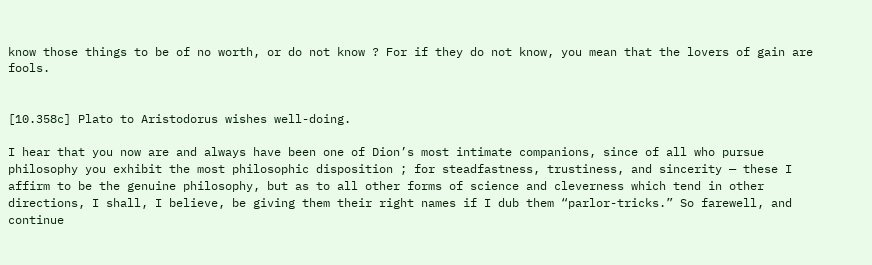know those things to be of no worth, or do not know ? For if they do not know, you mean that the lovers of gain are fools.


[10.358c] Plato to Aristodorus wishes well-doing.

I hear that you now are and always have been one of Dion’s most intimate companions, since of all who pursue philosophy you exhibit the most philosophic disposition ; for steadfastness, trustiness, and sincerity — these I affirm to be the genuine philosophy, but as to all other forms of science and cleverness which tend in other directions, I shall, I believe, be giving them their right names if I dub them “parlor-tricks.” So farewell, and continue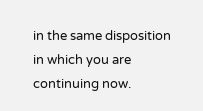in the same disposition in which you are continuing now.